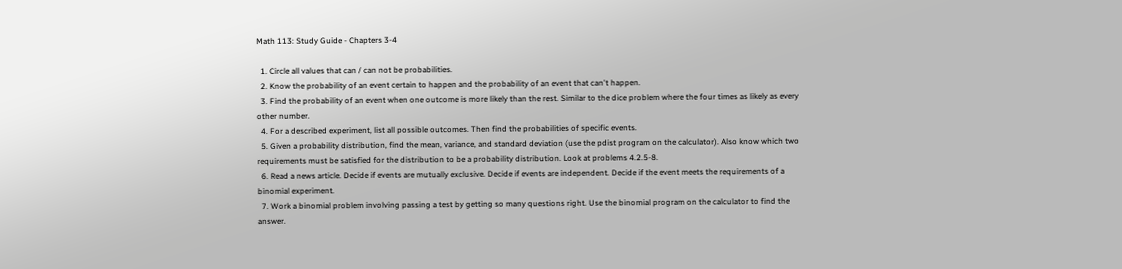Math 113: Study Guide - Chapters 3-4

  1. Circle all values that can / can not be probabilities.
  2. Know the probability of an event certain to happen and the probability of an event that can't happen.
  3. Find the probability of an event when one outcome is more likely than the rest. Similar to the dice problem where the four times as likely as every other number.
  4. For a described experiment, list all possible outcomes. Then find the probabilities of specific events.
  5. Given a probability distribution, find the mean, variance, and standard deviation (use the pdist program on the calculator). Also know which two requirements must be satisfied for the distribution to be a probability distribution. Look at problems 4.2.5-8.
  6. Read a news article. Decide if events are mutually exclusive. Decide if events are independent. Decide if the event meets the requirements of a binomial experiment.
  7. Work a binomial problem involving passing a test by getting so many questions right. Use the binomial program on the calculator to find the answer.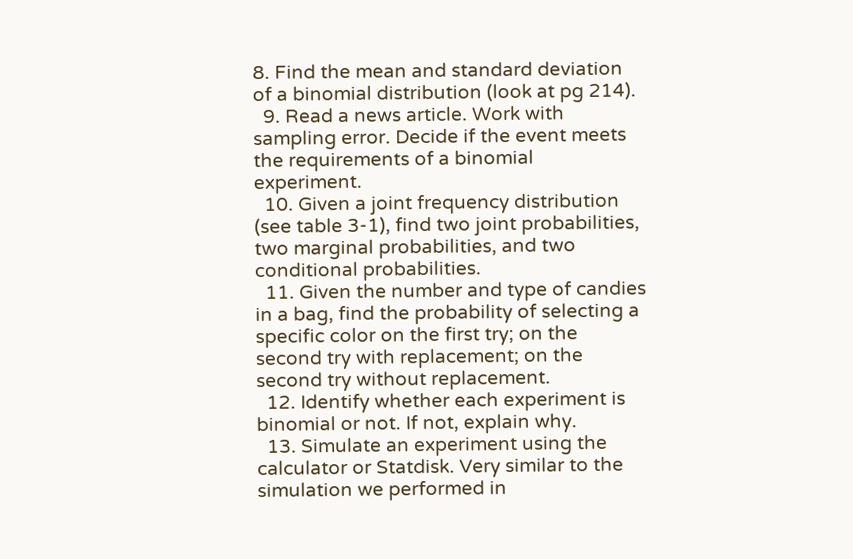8. Find the mean and standard deviation of a binomial distribution (look at pg 214).
  9. Read a news article. Work with sampling error. Decide if the event meets the requirements of a binomial experiment.
  10. Given a joint frequency distribution (see table 3-1), find two joint probabilities, two marginal probabilities, and two conditional probabilities.
  11. Given the number and type of candies in a bag, find the probability of selecting a specific color on the first try; on the second try with replacement; on the second try without replacement.
  12. Identify whether each experiment is binomial or not. If not, explain why.
  13. Simulate an experiment using the calculator or Statdisk. Very similar to the simulation we performed in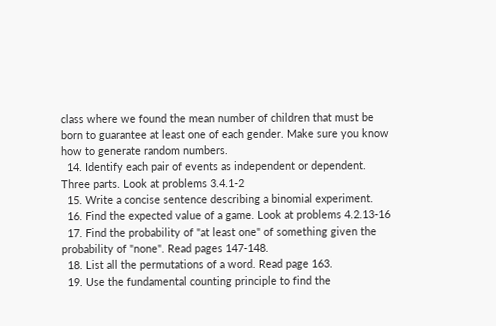class where we found the mean number of children that must be born to guarantee at least one of each gender. Make sure you know how to generate random numbers.
  14. Identify each pair of events as independent or dependent. Three parts. Look at problems 3.4.1-2
  15. Write a concise sentence describing a binomial experiment.
  16. Find the expected value of a game. Look at problems 4.2.13-16
  17. Find the probability of "at least one" of something given the probability of "none". Read pages 147-148.
  18. List all the permutations of a word. Read page 163.
  19. Use the fundamental counting principle to find the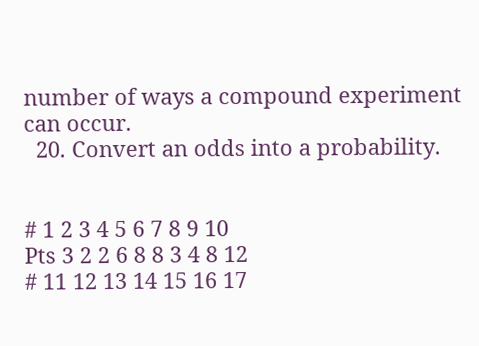number of ways a compound experiment can occur.
  20. Convert an odds into a probability.


# 1 2 3 4 5 6 7 8 9 10
Pts 3 2 2 6 8 8 3 4 8 12
# 11 12 13 14 15 16 17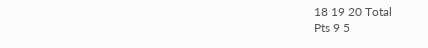18 19 20 Total
Pts 9 5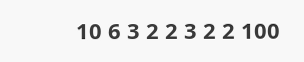10 6 3 2 2 3 2 2 100